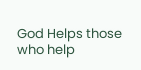God Helps those who help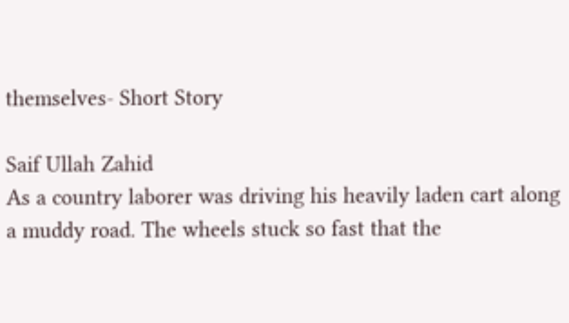themselves- Short Story

Saif Ullah Zahid
As a country laborer was driving his heavily laden cart along a muddy road. The wheels stuck so fast that the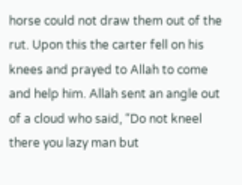horse could not draw them out of the rut. Upon this the carter fell on his knees and prayed to Allah to come and help him. Allah sent an angle out of a cloud who said, “Do not kneel there you lazy man but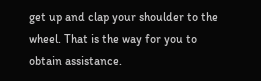get up and clap your shoulder to the wheel. That is the way for you to obtain assistance.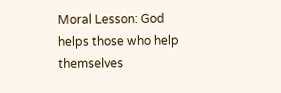Moral Lesson: God helps those who help themselves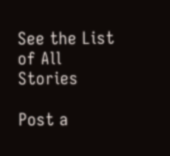See the List of All Stories

Post a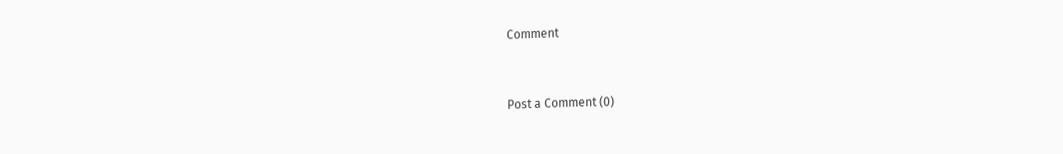Comment


Post a Comment (0)